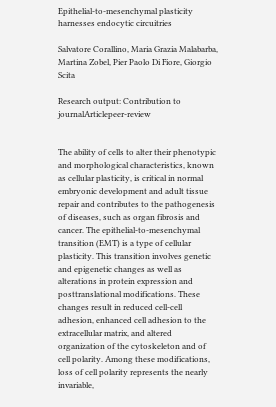Epithelial-to-mesenchymal plasticity harnesses endocytic circuitries

Salvatore Corallino, Maria Grazia Malabarba, Martina Zobel, Pier Paolo Di Fiore, Giorgio Scita

Research output: Contribution to journalArticlepeer-review


The ability of cells to alter their phenotypic and morphological characteristics, known as cellular plasticity, is critical in normal embryonic development and adult tissue repair and contributes to the pathogenesis of diseases, such as organ fibrosis and cancer. The epithelial-to-mesenchymal transition (EMT) is a type of cellular plasticity. This transition involves genetic and epigenetic changes as well as alterations in protein expression and posttranslational modifications. These changes result in reduced cell-cell adhesion, enhanced cell adhesion to the extracellular matrix, and altered organization of the cytoskeleton and of cell polarity. Among these modifications, loss of cell polarity represents the nearly invariable,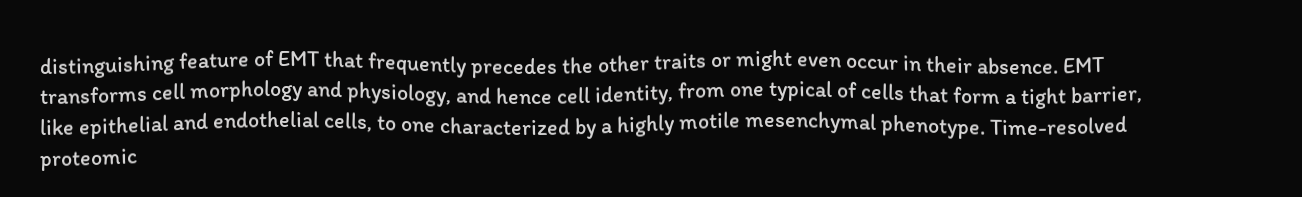distinguishing feature of EMT that frequently precedes the other traits or might even occur in their absence. EMT transforms cell morphology and physiology, and hence cell identity, from one typical of cells that form a tight barrier, like epithelial and endothelial cells, to one characterized by a highly motile mesenchymal phenotype. Time-resolved proteomic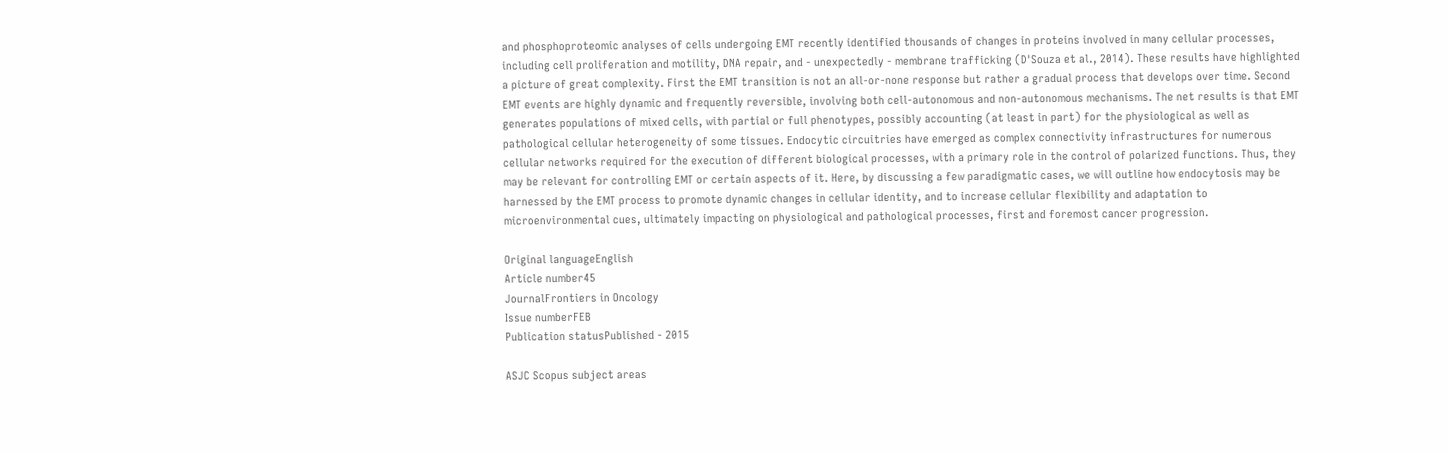and phosphoproteomic analyses of cells undergoing EMT recently identified thousands of changes in proteins involved in many cellular processes, including cell proliferation and motility, DNA repair, and - unexpectedly - membrane trafficking (D'Souza et al., 2014). These results have highlighted a picture of great complexity. First the EMT transition is not an all-or-none response but rather a gradual process that develops over time. Second EMT events are highly dynamic and frequently reversible, involving both cell-autonomous and non-autonomous mechanisms. The net results is that EMT generates populations of mixed cells, with partial or full phenotypes, possibly accounting (at least in part) for the physiological as well as pathological cellular heterogeneity of some tissues. Endocytic circuitries have emerged as complex connectivity infrastructures for numerous cellular networks required for the execution of different biological processes, with a primary role in the control of polarized functions. Thus, they may be relevant for controlling EMT or certain aspects of it. Here, by discussing a few paradigmatic cases, we will outline how endocytosis may be harnessed by the EMT process to promote dynamic changes in cellular identity, and to increase cellular flexibility and adaptation to microenvironmental cues, ultimately impacting on physiological and pathological processes, first and foremost cancer progression.

Original languageEnglish
Article number45
JournalFrontiers in Oncology
Issue numberFEB
Publication statusPublished - 2015

ASJC Scopus subject areas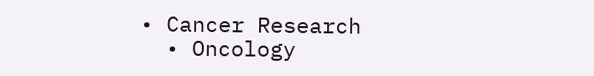• Cancer Research
  • Oncology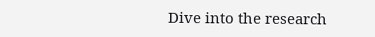Dive into the research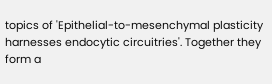topics of 'Epithelial-to-mesenchymal plasticity harnesses endocytic circuitries'. Together they form a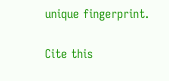unique fingerprint.

Cite this